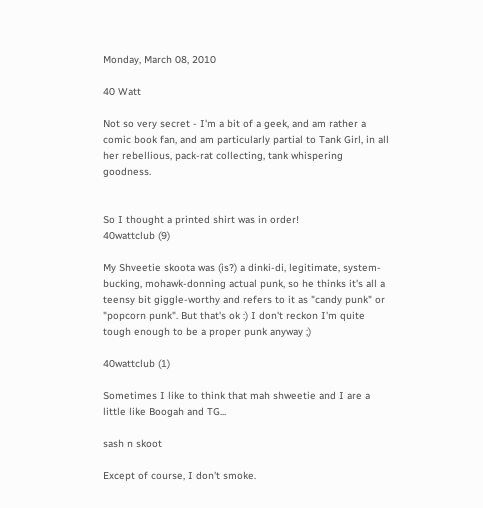Monday, March 08, 2010

40 Watt

Not so very secret - I'm a bit of a geek, and am rather a comic book fan, and am particularly partial to Tank Girl, in all her rebellious, pack-rat collecting, tank whispering goodness.


So I thought a printed shirt was in order!
40wattclub (9)

My Shveetie skoota was (is?) a dinki-di, legitimate, system-bucking, mohawk-donning actual punk, so he thinks it's all a teensy bit giggle-worthy and refers to it as "candy punk" or "popcorn punk". But that's ok :) I don't reckon I'm quite tough enough to be a proper punk anyway ;)

40wattclub (1)

Sometimes I like to think that mah shweetie and I are a little like Boogah and TG...

sash n skoot

Except of course, I don't smoke.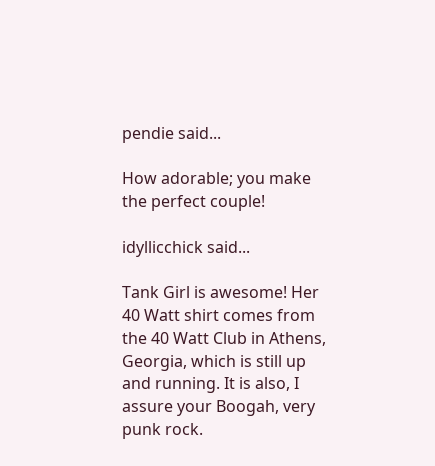pendie said...

How adorable; you make the perfect couple!

idyllicchick said...

Tank Girl is awesome! Her 40 Watt shirt comes from the 40 Watt Club in Athens, Georgia, which is still up and running. It is also, I assure your Boogah, very punk rock.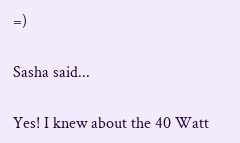=)

Sasha said...

Yes! I knew about the 40 Watt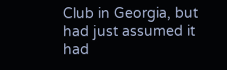Club in Georgia, but had just assumed it had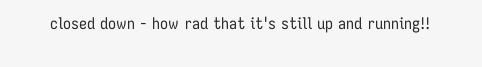closed down - how rad that it's still up and running!!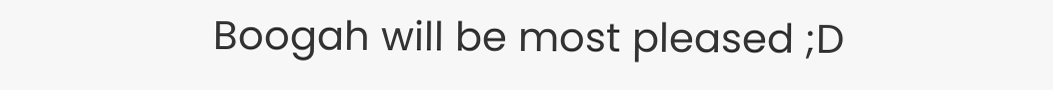Boogah will be most pleased ;D